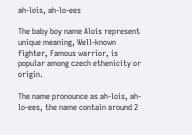ah-lois, ah-lo-ees

The baby boy name Alois represent unique meaning, Well-known fighter, Famous warrior, is popular among czech ethenicity or origin.

The name pronounce as ah-lois, ah-lo-ees, the name contain around 2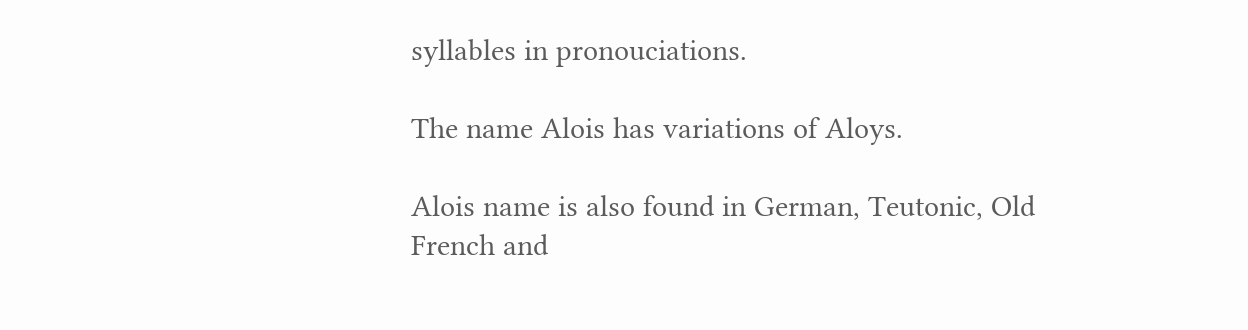syllables in pronouciations.

The name Alois has variations of Aloys.

Alois name is also found in German, Teutonic, Old French and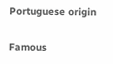Portuguese origin

Famous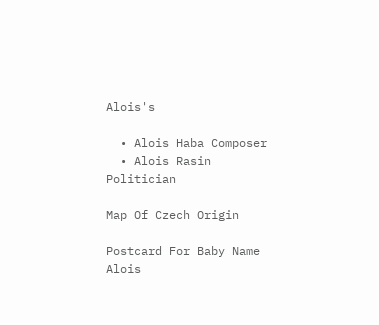Alois's

  • Alois Haba Composer
  • Alois Rasin Politician

Map Of Czech Origin

Postcard For Baby Name Alois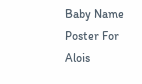Baby Name Poster For Alois